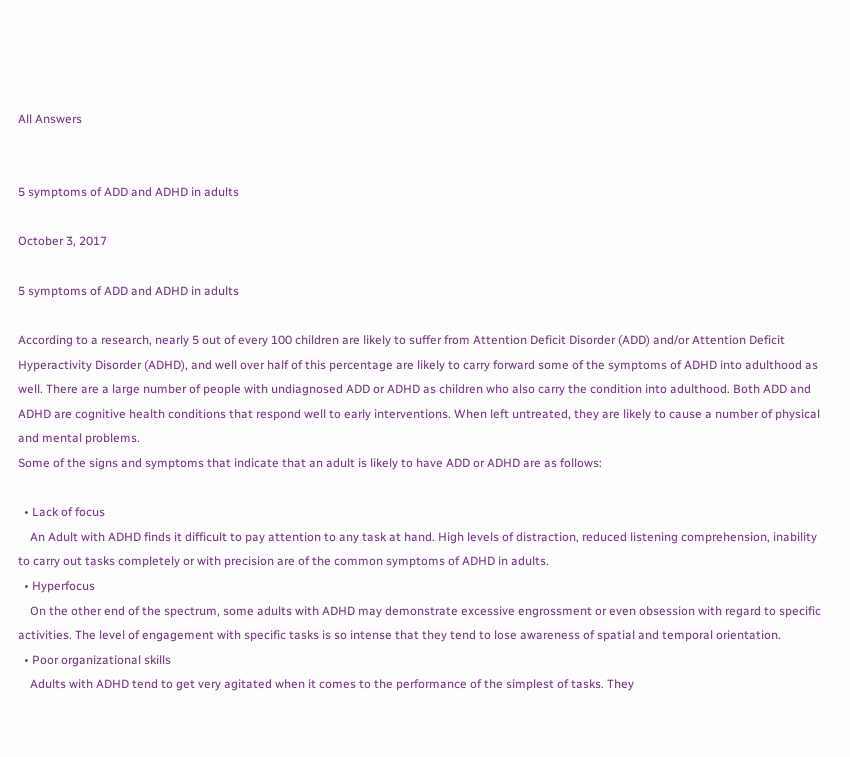All Answers


5 symptoms of ADD and ADHD in adults

October 3, 2017

5 symptoms of ADD and ADHD in adults

According to a research, nearly 5 out of every 100 children are likely to suffer from Attention Deficit Disorder (ADD) and/or Attention Deficit Hyperactivity Disorder (ADHD), and well over half of this percentage are likely to carry forward some of the symptoms of ADHD into adulthood as well. There are a large number of people with undiagnosed ADD or ADHD as children who also carry the condition into adulthood. Both ADD and ADHD are cognitive health conditions that respond well to early interventions. When left untreated, they are likely to cause a number of physical and mental problems.
Some of the signs and symptoms that indicate that an adult is likely to have ADD or ADHD are as follows:

  • Lack of focus
    An Adult with ADHD finds it difficult to pay attention to any task at hand. High levels of distraction, reduced listening comprehension, inability to carry out tasks completely or with precision are of the common symptoms of ADHD in adults.
  • Hyperfocus
    On the other end of the spectrum, some adults with ADHD may demonstrate excessive engrossment or even obsession with regard to specific activities. The level of engagement with specific tasks is so intense that they tend to lose awareness of spatial and temporal orientation.
  • Poor organizational skills
    Adults with ADHD tend to get very agitated when it comes to the performance of the simplest of tasks. They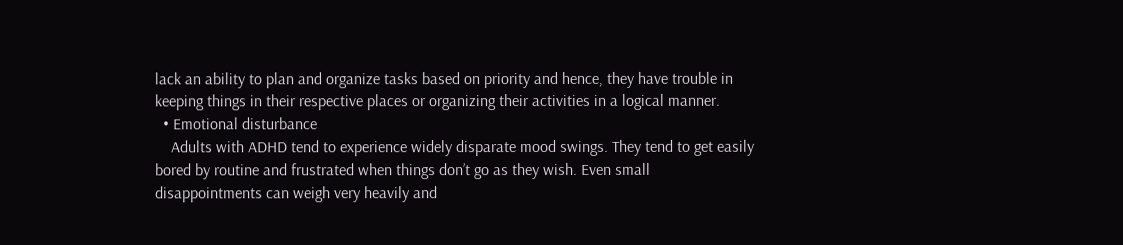lack an ability to plan and organize tasks based on priority and hence, they have trouble in keeping things in their respective places or organizing their activities in a logical manner.
  • Emotional disturbance
    Adults with ADHD tend to experience widely disparate mood swings. They tend to get easily bored by routine and frustrated when things don’t go as they wish. Even small disappointments can weigh very heavily and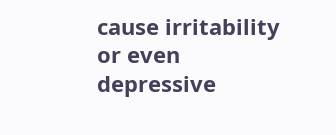cause irritability or even depressive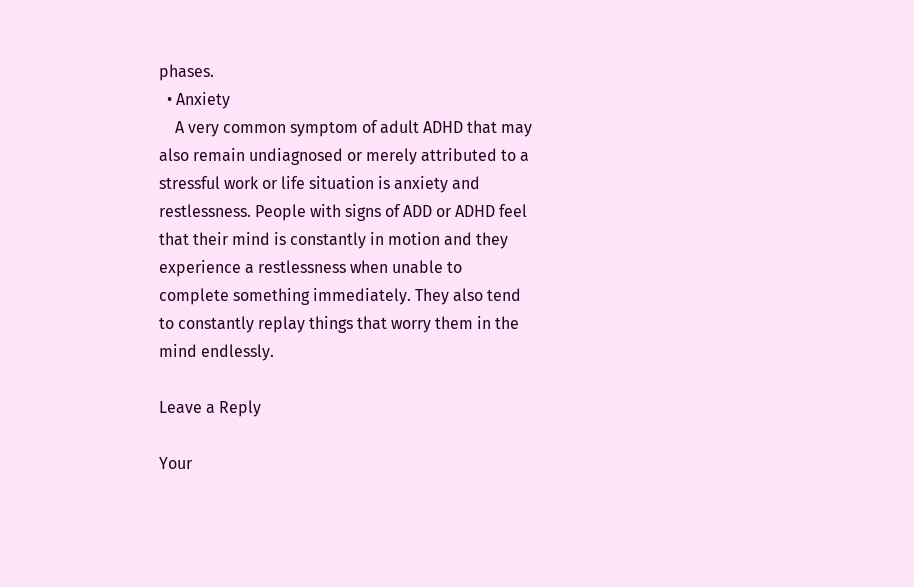phases.
  • Anxiety
    A very common symptom of adult ADHD that may also remain undiagnosed or merely attributed to a stressful work or life situation is anxiety and restlessness. People with signs of ADD or ADHD feel that their mind is constantly in motion and they experience a restlessness when unable to complete something immediately. They also tend to constantly replay things that worry them in the mind endlessly.

Leave a Reply

Your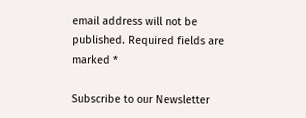email address will not be published. Required fields are marked *

Subscribe to our Newsletter